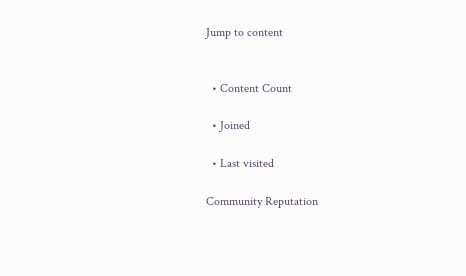Jump to content


  • Content Count

  • Joined

  • Last visited

Community Reputation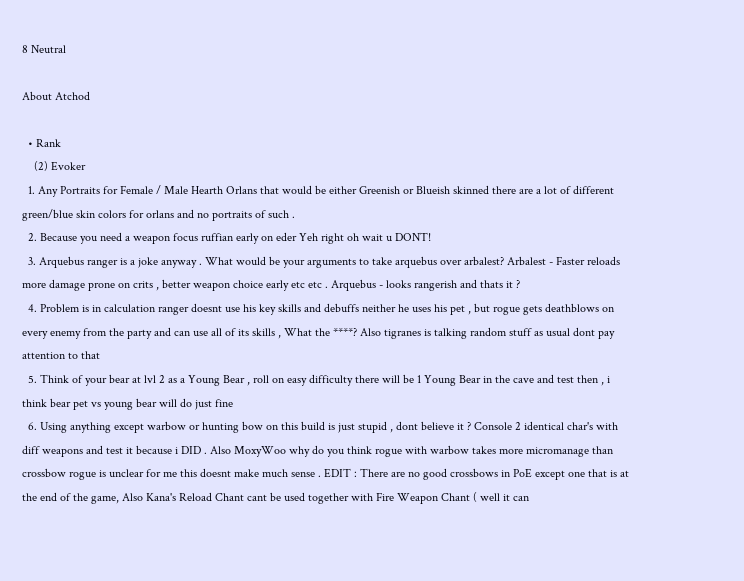8 Neutral

About Atchod

  • Rank
    (2) Evoker
  1. Any Portraits for Female / Male Hearth Orlans that would be either Greenish or Blueish skinned there are a lot of different green/blue skin colors for orlans and no portraits of such .
  2. Because you need a weapon focus ruffian early on eder Yeh right oh wait u DONT!
  3. Arquebus ranger is a joke anyway . What would be your arguments to take arquebus over arbalest? Arbalest - Faster reloads more damage prone on crits , better weapon choice early etc etc . Arquebus - looks rangerish and thats it ?
  4. Problem is in calculation ranger doesnt use his key skills and debuffs neither he uses his pet , but rogue gets deathblows on every enemy from the party and can use all of its skills , What the ****? Also tigranes is talking random stuff as usual dont pay attention to that
  5. Think of your bear at lvl 2 as a Young Bear , roll on easy difficulty there will be 1 Young Bear in the cave and test then , i think bear pet vs young bear will do just fine
  6. Using anything except warbow or hunting bow on this build is just stupid , dont believe it ? Console 2 identical char's with diff weapons and test it because i DID . Also MoxyWoo why do you think rogue with warbow takes more micromanage than crossbow rogue is unclear for me this doesnt make much sense . EDIT : There are no good crossbows in PoE except one that is at the end of the game, Also Kana's Reload Chant cant be used together with Fire Weapon Chant ( well it can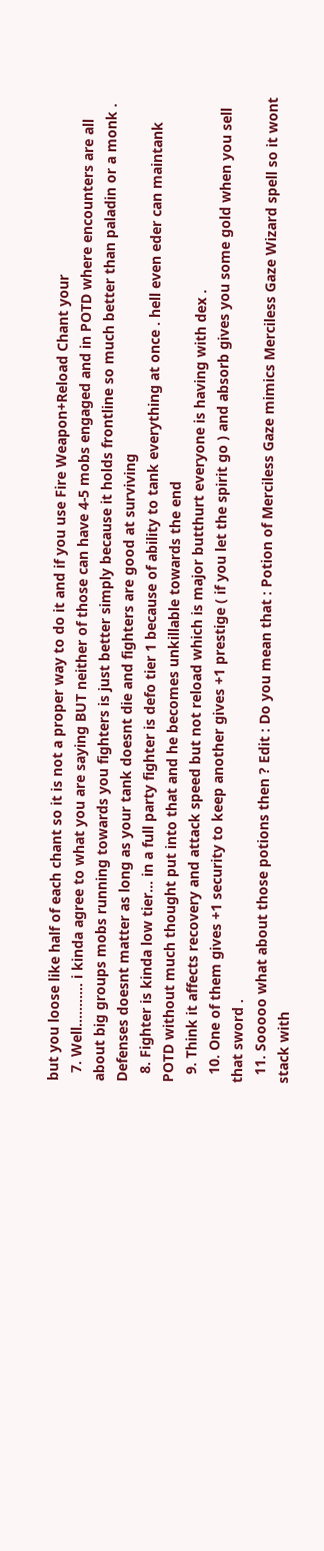but you loose like half of each chant so it is not a proper way to do it and if you use Fire Weapon+Reload Chant your
  7. Well........... i kinda agree to what you are saying BUT neither of those can have 4-5 mobs engaged and in POTD where encounters are all about big groups mobs running towards you fighters is just better simply because it holds frontline so much better than paladin or a monk . Defenses doesnt matter as long as your tank doesnt die and fighters are good at surviving
  8. Fighter is kinda low tier... in a full party fighter is defo tier 1 because of ability to tank everything at once . hell even eder can maintank POTD without much thought put into that and he becomes unkillable towards the end
  9. Think it affects recovery and attack speed but not reload which is major butthurt everyone is having with dex .
  10. One of them gives +1 security to keep another gives +1 prestige ( if you let the spirit go ) and absorb gives you some gold when you sell that sword .
  11. Sooooo what about those potions then ? Edit : Do you mean that : Potion of Merciless Gaze mimics Merciless Gaze Wizard spell so it wont stack with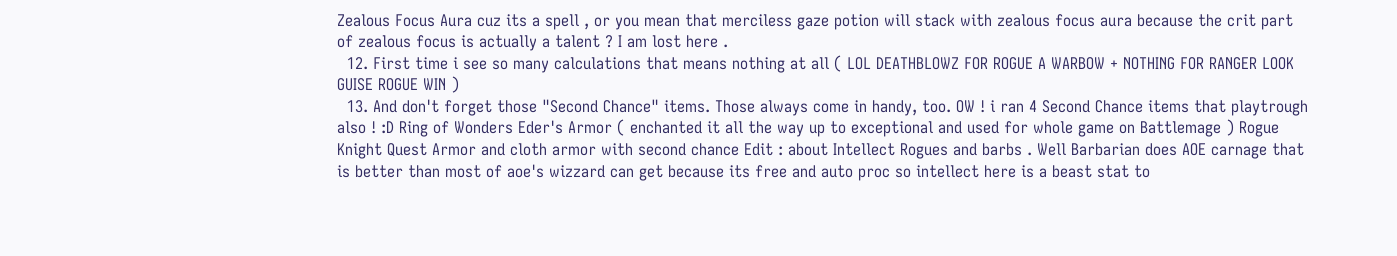Zealous Focus Aura cuz its a spell , or you mean that merciless gaze potion will stack with zealous focus aura because the crit part of zealous focus is actually a talent ? I am lost here .
  12. First time i see so many calculations that means nothing at all ( LOL DEATHBLOWZ FOR ROGUE A WARBOW + NOTHING FOR RANGER LOOK GUISE ROGUE WIN )
  13. And don't forget those "Second Chance" items. Those always come in handy, too. OW ! i ran 4 Second Chance items that playtrough also ! :D Ring of Wonders Eder's Armor ( enchanted it all the way up to exceptional and used for whole game on Battlemage ) Rogue Knight Quest Armor and cloth armor with second chance Edit : about Intellect Rogues and barbs . Well Barbarian does AOE carnage that is better than most of aoe's wizzard can get because its free and auto proc so intellect here is a beast stat to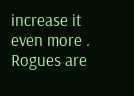increase it even more . Rogues are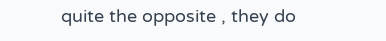quite the opposite , they do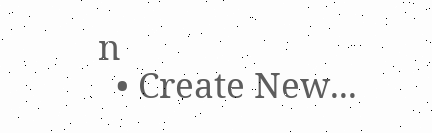n
  • Create New...